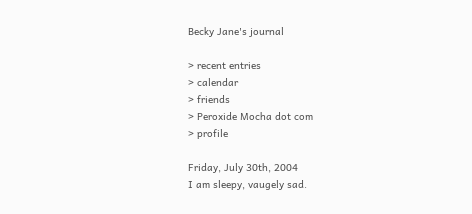Becky Jane's journal

> recent entries
> calendar
> friends
> Peroxide Mocha dot com
> profile

Friday, July 30th, 2004
I am sleepy, vaugely sad.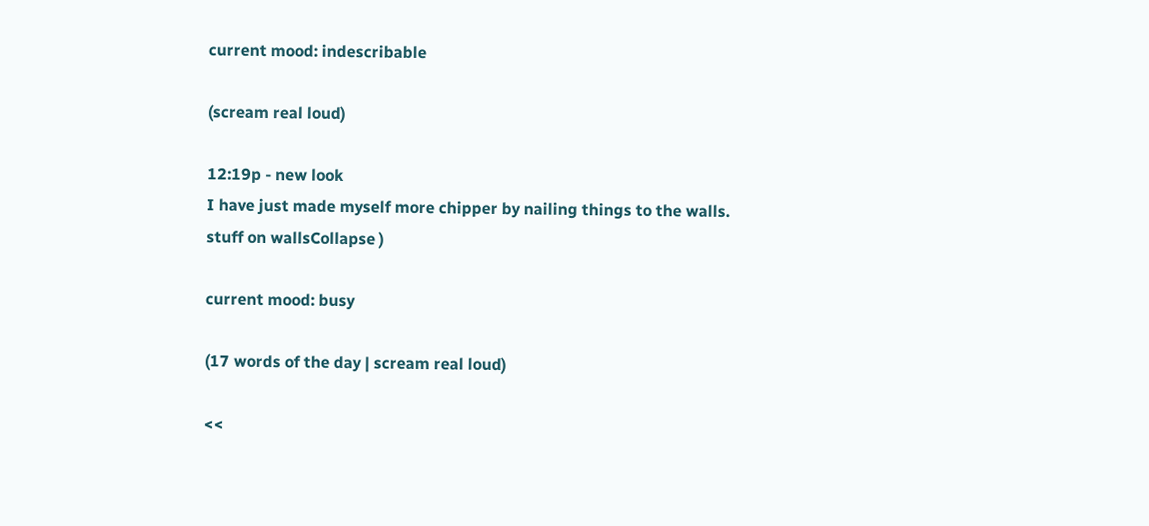current mood: indescribable

(scream real loud)

12:19p - new look
I have just made myself more chipper by nailing things to the walls.
stuff on wallsCollapse )

current mood: busy

(17 words of the day | scream real loud)

<<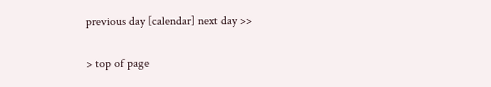previous day [calendar] next day >>

> top of page